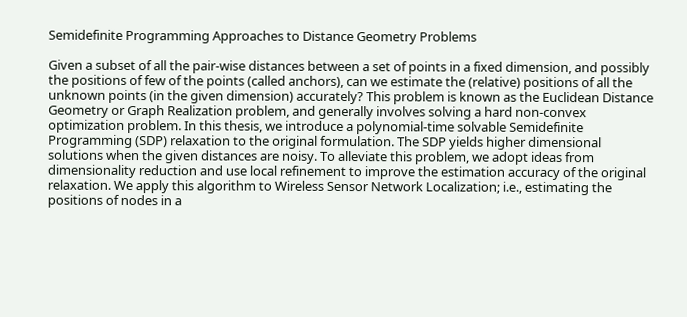Semidefinite Programming Approaches to Distance Geometry Problems

Given a subset of all the pair-wise distances between a set of points in a fixed dimension, and possibly the positions of few of the points (called anchors), can we estimate the (relative) positions of all the unknown points (in the given dimension) accurately? This problem is known as the Euclidean Distance Geometry or Graph Realization problem, and generally involves solving a hard non-convex optimization problem. In this thesis, we introduce a polynomial-time solvable Semidefinite Programming (SDP) relaxation to the original formulation. The SDP yields higher dimensional solutions when the given distances are noisy. To alleviate this problem, we adopt ideas from dimensionality reduction and use local refinement to improve the estimation accuracy of the original relaxation. We apply this algorithm to Wireless Sensor Network Localization; i.e., estimating the positions of nodes in a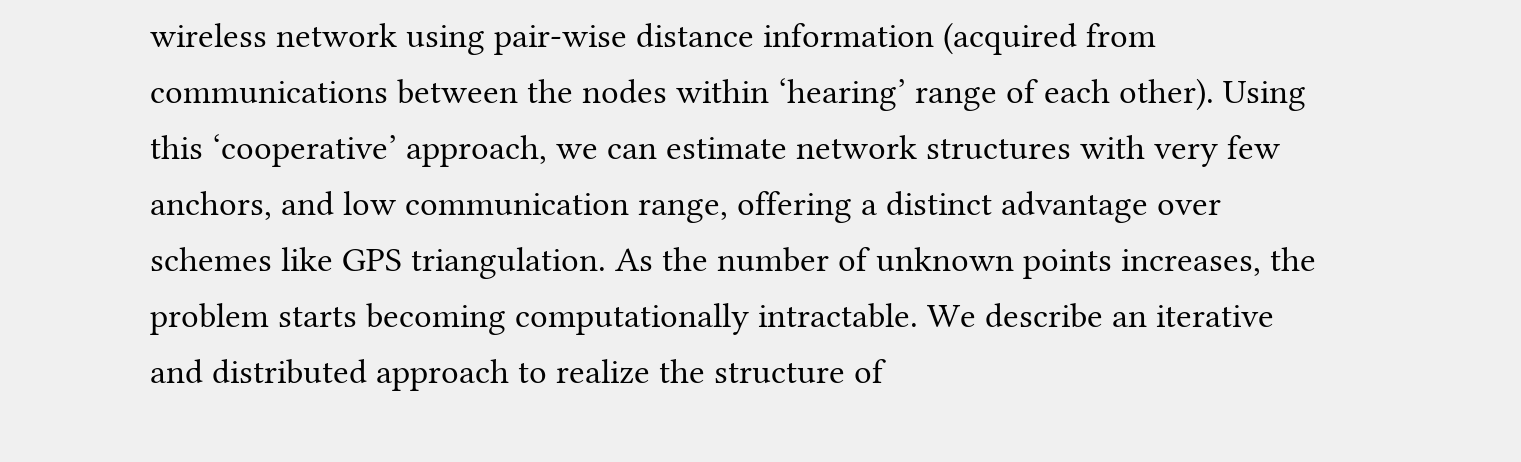wireless network using pair-wise distance information (acquired from communications between the nodes within ‘hearing’ range of each other). Using this ‘cooperative’ approach, we can estimate network structures with very few anchors, and low communication range, offering a distinct advantage over schemes like GPS triangulation. As the number of unknown points increases, the problem starts becoming computationally intractable. We describe an iterative and distributed approach to realize the structure of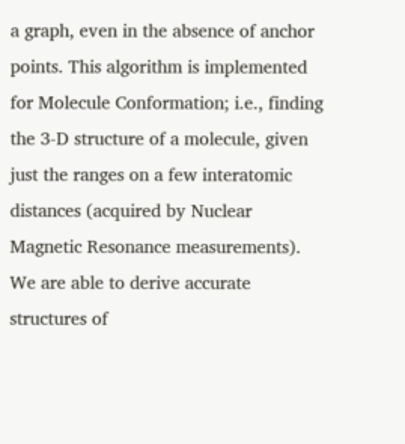a graph, even in the absence of anchor points. This algorithm is implemented for Molecule Conformation; i.e., finding the 3-D structure of a molecule, given just the ranges on a few interatomic distances (acquired by Nuclear Magnetic Resonance measurements). We are able to derive accurate structures of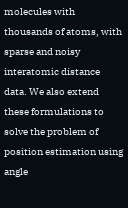molecules with thousands of atoms, with sparse and noisy interatomic distance data. We also extend these formulations to solve the problem of position estimation using angle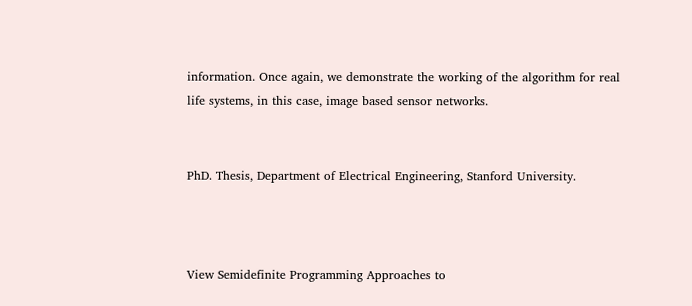information. Once again, we demonstrate the working of the algorithm for real life systems, in this case, image based sensor networks.


PhD. Thesis, Department of Electrical Engineering, Stanford University.



View Semidefinite Programming Approaches to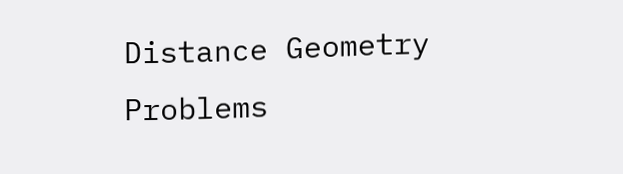Distance Geometry Problems